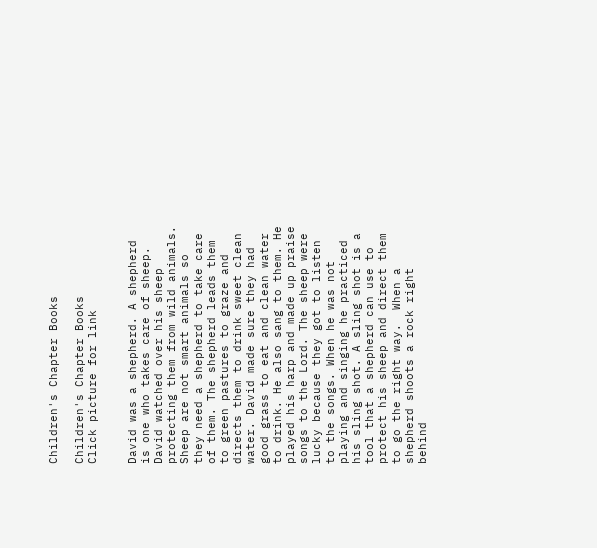Children's Chapter Books

Children's Chapter Books
Click picture for link


David was a shepherd. A shepherd is one who takes care of sheep. David watched over his sheep protecting them from wild animals. Sheep are not smart animals so they need a shepherd to take care of them. The shepherd leads them to green pastures to graze and directs them to drink sweet clean water. David made sure they had good grass to eat and clean water to drink. He also sang to them. He played his harp and made up praise songs to the Lord. The sheep were lucky because they got to listen to the songs. When he was not playing and singing he practiced his sling shot. A sling shot is a tool that a shepherd can use to protect his sheep and direct them to go the right way.  When a shepherd shoots a rock right behind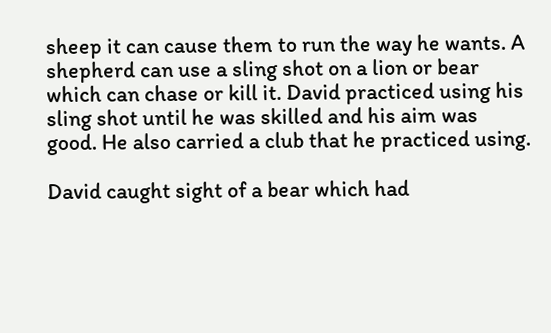sheep it can cause them to run the way he wants. A shepherd can use a sling shot on a lion or bear which can chase or kill it. David practiced using his sling shot until he was skilled and his aim was good. He also carried a club that he practiced using.

David caught sight of a bear which had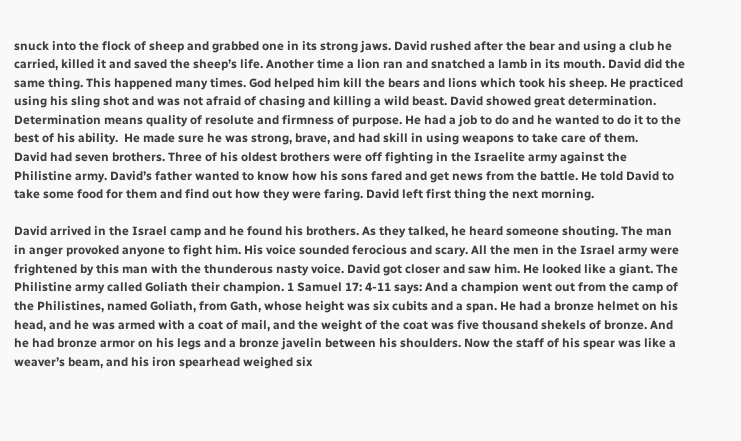snuck into the flock of sheep and grabbed one in its strong jaws. David rushed after the bear and using a club he carried, killed it and saved the sheep’s life. Another time a lion ran and snatched a lamb in its mouth. David did the same thing. This happened many times. God helped him kill the bears and lions which took his sheep. He practiced using his sling shot and was not afraid of chasing and killing a wild beast. David showed great determination. Determination means quality of resolute and firmness of purpose. He had a job to do and he wanted to do it to the best of his ability.  He made sure he was strong, brave, and had skill in using weapons to take care of them.
David had seven brothers. Three of his oldest brothers were off fighting in the Israelite army against the Philistine army. David’s father wanted to know how his sons fared and get news from the battle. He told David to take some food for them and find out how they were faring. David left first thing the next morning.

David arrived in the Israel camp and he found his brothers. As they talked, he heard someone shouting. The man in anger provoked anyone to fight him. His voice sounded ferocious and scary. All the men in the Israel army were frightened by this man with the thunderous nasty voice. David got closer and saw him. He looked like a giant. The Philistine army called Goliath their champion. 1 Samuel 17: 4-11 says: And a champion went out from the camp of the Philistines, named Goliath, from Gath, whose height was six cubits and a span. He had a bronze helmet on his head, and he was armed with a coat of mail, and the weight of the coat was five thousand shekels of bronze. And he had bronze armor on his legs and a bronze javelin between his shoulders. Now the staff of his spear was like a weaver’s beam, and his iron spearhead weighed six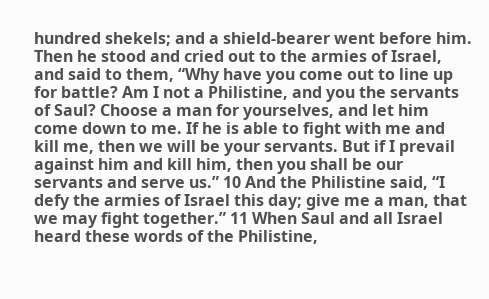hundred shekels; and a shield-bearer went before him. Then he stood and cried out to the armies of Israel, and said to them, “Why have you come out to line up for battle? Am I not a Philistine, and you the servants of Saul? Choose a man for yourselves, and let him come down to me. If he is able to fight with me and kill me, then we will be your servants. But if I prevail against him and kill him, then you shall be our servants and serve us.” 10 And the Philistine said, “I defy the armies of Israel this day; give me a man, that we may fight together.” 11 When Saul and all Israel heard these words of the Philistine,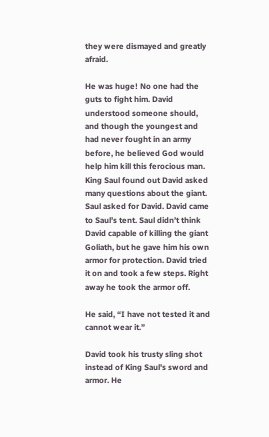they were dismayed and greatly afraid.

He was huge! No one had the guts to fight him. David understood someone should, and though the youngest and had never fought in an army before, he believed God would help him kill this ferocious man. King Saul found out David asked many questions about the giant. Saul asked for David. David came to Saul’s tent. Saul didn’t think David capable of killing the giant Goliath, but he gave him his own armor for protection. David tried it on and took a few steps. Right away he took the armor off.

He said, “I have not tested it and cannot wear it.”

David took his trusty sling shot instead of King Saul's sword and armor. He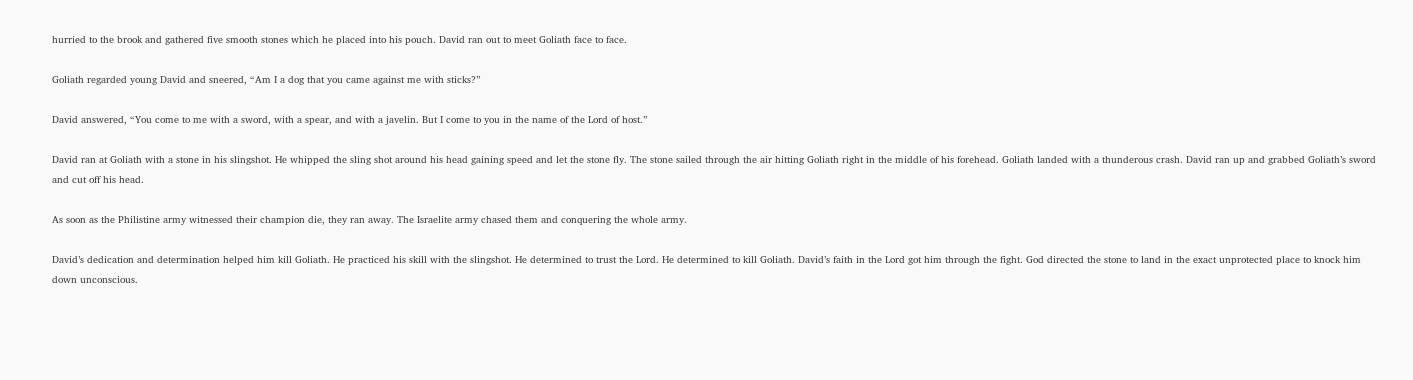hurried to the brook and gathered five smooth stones which he placed into his pouch. David ran out to meet Goliath face to face.

Goliath regarded young David and sneered, “Am I a dog that you came against me with sticks?”

David answered, “You come to me with a sword, with a spear, and with a javelin. But I come to you in the name of the Lord of host.”

David ran at Goliath with a stone in his slingshot. He whipped the sling shot around his head gaining speed and let the stone fly. The stone sailed through the air hitting Goliath right in the middle of his forehead. Goliath landed with a thunderous crash. David ran up and grabbed Goliath’s sword and cut off his head.

As soon as the Philistine army witnessed their champion die, they ran away. The Israelite army chased them and conquering the whole army.

David’s dedication and determination helped him kill Goliath. He practiced his skill with the slingshot. He determined to trust the Lord. He determined to kill Goliath. David’s faith in the Lord got him through the fight. God directed the stone to land in the exact unprotected place to knock him down unconscious.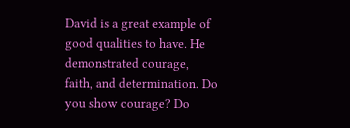David is a great example of good qualities to have. He demonstrated courage, faith, and determination. Do you show courage? Do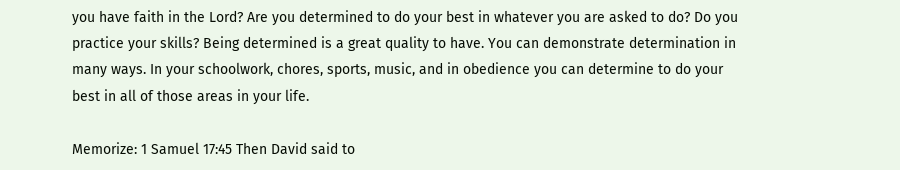you have faith in the Lord? Are you determined to do your best in whatever you are asked to do? Do you practice your skills? Being determined is a great quality to have. You can demonstrate determination in many ways. In your schoolwork, chores, sports, music, and in obedience you can determine to do your best in all of those areas in your life.

Memorize: 1 Samuel 17:45 Then David said to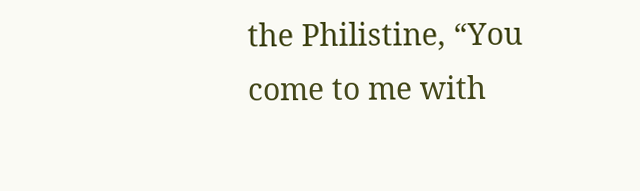the Philistine, “You come to me with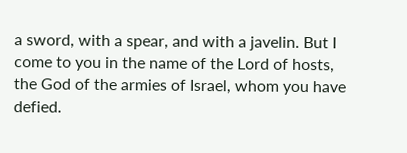a sword, with a spear, and with a javelin. But I come to you in the name of the Lord of hosts, the God of the armies of Israel, whom you have defied.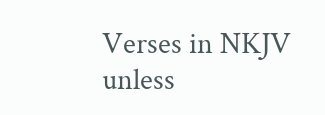Verses in NKJV unless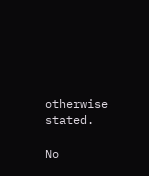otherwise stated.

No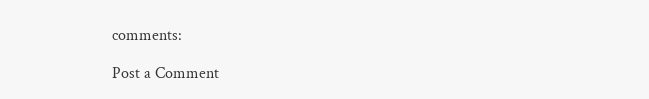comments:

Post a Comment